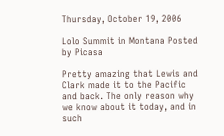Thursday, October 19, 2006

Lolo Summit in Montana Posted by Picasa

Pretty amazing that Lewis and Clark made it to the Pacific and back. The only reason why we know about it today, and in such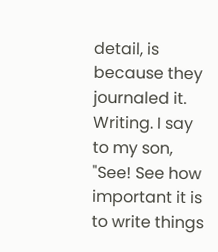detail, is because they journaled it. Writing. I say to my son, "See! See how important it is to write things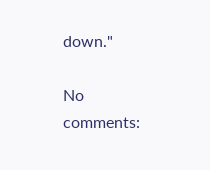down."

No comments: